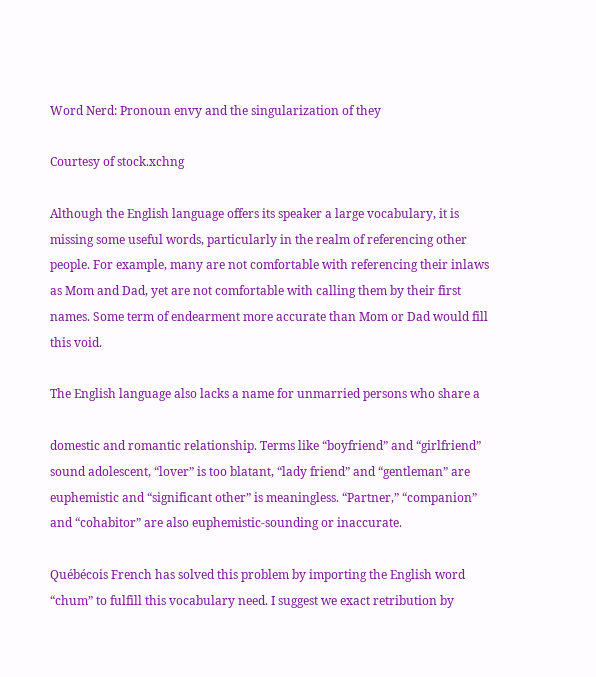Word Nerd: Pronoun envy and the singularization of they

Courtesy of stock.xchng

Although the English language offers its speaker a large vocabulary, it is missing some useful words, particularly in the realm of referencing other people. For example, many are not comfortable with referencing their inlaws as Mom and Dad, yet are not comfortable with calling them by their first names. Some term of endearment more accurate than Mom or Dad would fill this void.

The English language also lacks a name for unmarried persons who share a

domestic and romantic relationship. Terms like “boyfriend” and “girlfriend” sound adolescent, “lover” is too blatant, “lady friend” and “gentleman” are euphemistic and “significant other” is meaningless. “Partner,” “companion” and “cohabitor” are also euphemistic-sounding or inaccurate.

Québécois French has solved this problem by importing the English word “chum” to fulfill this vocabulary need. I suggest we exact retribution by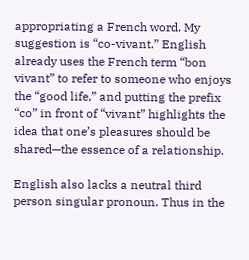appropriating a French word. My suggestion is “co-vivant.” English already uses the French term “bon vivant” to refer to someone who enjoys the “good life,” and putting the prefix “co” in front of “vivant” highlights the idea that one’s pleasures should be shared—the essence of a relationship.

English also lacks a neutral third person singular pronoun. Thus in the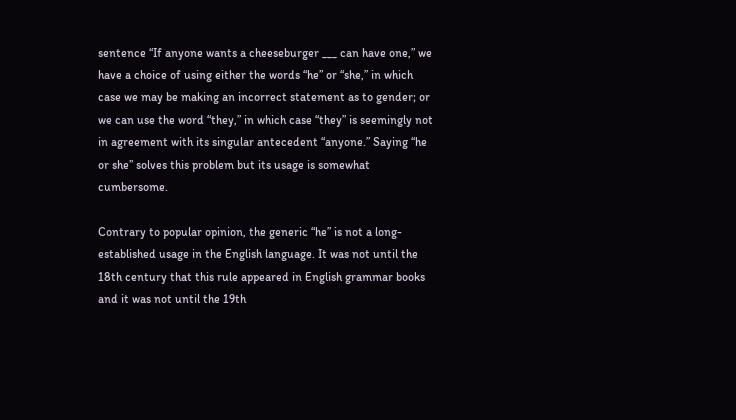sentence “If anyone wants a cheeseburger ___ can have one,” we have a choice of using either the words “he” or “she,” in which case we may be making an incorrect statement as to gender; or we can use the word “they,” in which case “they” is seemingly not in agreement with its singular antecedent “anyone.” Saying “he or she” solves this problem but its usage is somewhat cumbersome.

Contrary to popular opinion, the generic “he” is not a long-established usage in the English language. It was not until the 18th century that this rule appeared in English grammar books and it was not until the 19th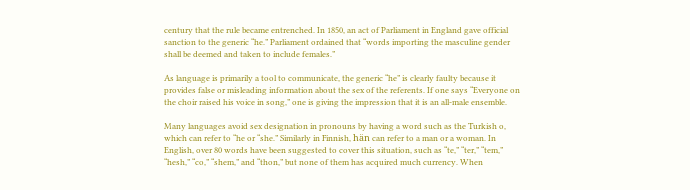century that the rule became entrenched. In 1850, an act of Parliament in England gave official sanction to the generic “he.” Parliament ordained that “words importing the masculine gender shall be deemed and taken to include females.”

As language is primarily a tool to communicate, the generic “he” is clearly faulty because it provides false or misleading information about the sex of the referents. If one says “Everyone on the choir raised his voice in song,” one is giving the impression that it is an all-male ensemble.

Many languages avoid sex designation in pronouns by having a word such as the Turkish o, which can refer to “he or “she.” Similarly in Finnish, hän can refer to a man or a woman. In English, over 80 words have been suggested to cover this situation, such as “te,” “ter,” “tem,” “hesh,” “co,” “shem,” and “thon,” but none of them has acquired much currency. When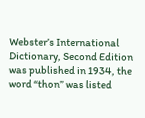Webster’s International Dictionary, Second Edition was published in 1934, the word “thon” was listed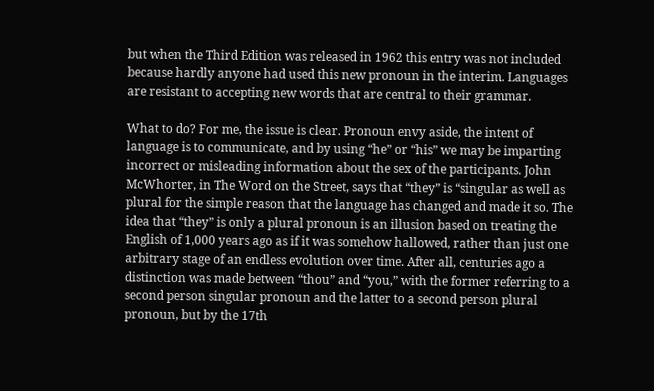but when the Third Edition was released in 1962 this entry was not included because hardly anyone had used this new pronoun in the interim. Languages are resistant to accepting new words that are central to their grammar.

What to do? For me, the issue is clear. Pronoun envy aside, the intent of language is to communicate, and by using “he” or “his” we may be imparting incorrect or misleading information about the sex of the participants. John McWhorter, in The Word on the Street, says that “they” is “singular as well as plural for the simple reason that the language has changed and made it so. The idea that “they” is only a plural pronoun is an illusion based on treating the English of 1,000 years ago as if it was somehow hallowed, rather than just one arbitrary stage of an endless evolution over time. After all, centuries ago a distinction was made between “thou” and “you,” with the former referring to a second person singular pronoun and the latter to a second person plural pronoun, but by the 17th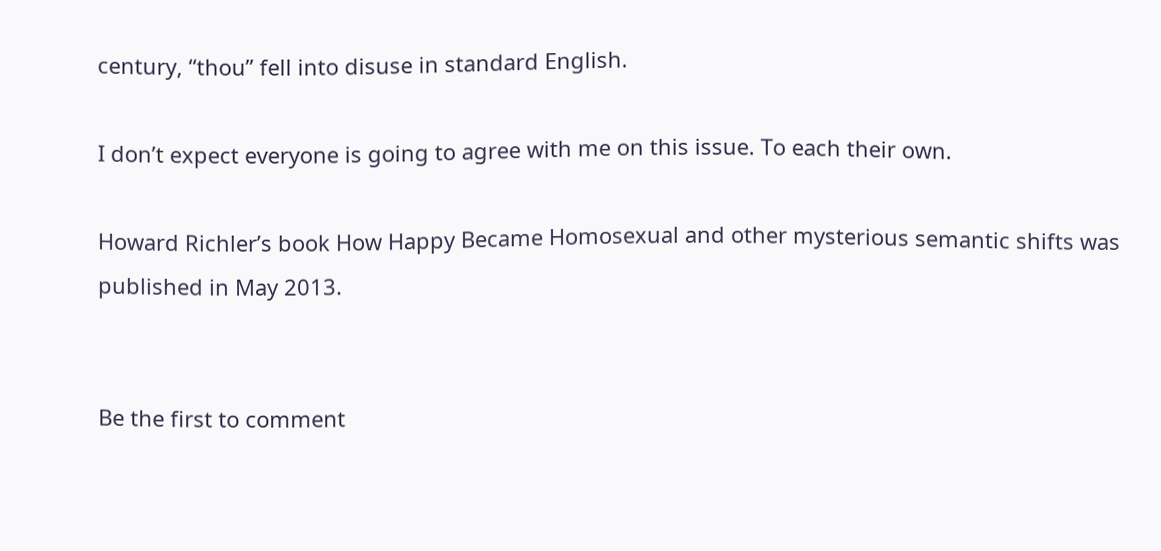century, “thou” fell into disuse in standard English.

I don’t expect everyone is going to agree with me on this issue. To each their own.

Howard Richler’s book How Happy Became Homosexual and other mysterious semantic shifts was published in May 2013.


Be the first to comment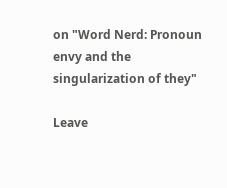on "Word Nerd: Pronoun envy and the singularization of they"

Leave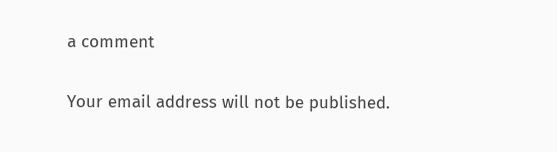a comment

Your email address will not be published.